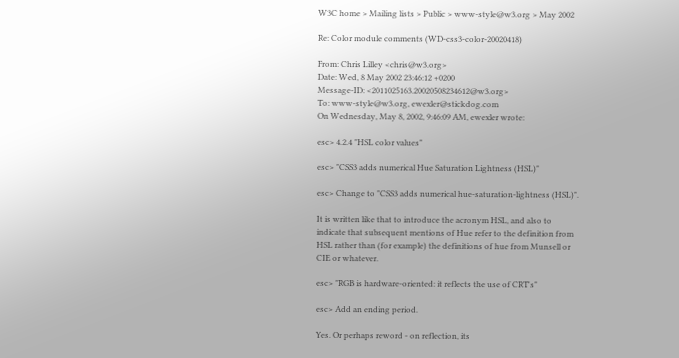W3C home > Mailing lists > Public > www-style@w3.org > May 2002

Re: Color module comments (WD-css3-color-20020418)

From: Chris Lilley <chris@w3.org>
Date: Wed, 8 May 2002 23:46:12 +0200
Message-ID: <2011025163.20020508234612@w3.org>
To: www-style@w3.org, ewexler@stickdog.com
On Wednesday, May 8, 2002, 9:46:09 AM, ewexler wrote:

esc> 4.2.4 "HSL color values"

esc> "CSS3 adds numerical Hue Saturation Lightness (HSL)"

esc> Change to "CSS3 adds numerical hue-saturation-lightness (HSL)".

It is written like that to introduce the acronym HSL, and also to
indicate that subsequent mentions of Hue refer to the definition from
HSL rather than (for example) the definitions of hue from Munsell or
CIE or whatever.

esc> "RGB is hardware-oriented: it reflects the use of CRT's"

esc> Add an ending period.

Yes. Or perhaps reword - on reflection, its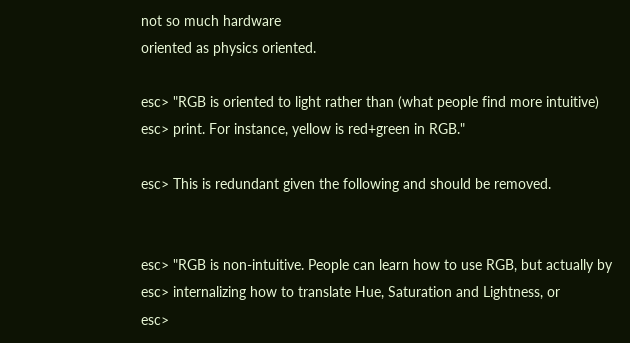not so much hardware
oriented as physics oriented.

esc> "RGB is oriented to light rather than (what people find more intuitive)
esc> print. For instance, yellow is red+green in RGB."

esc> This is redundant given the following and should be removed.


esc> "RGB is non-intuitive. People can learn how to use RGB, but actually by
esc> internalizing how to translate Hue, Saturation and Lightness, or
esc>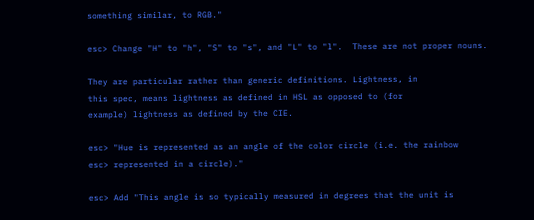something similar, to RGB."

esc> Change "H" to "h", "S" to "s", and "L" to "l".  These are not proper nouns.

They are particular rather than generic definitions. Lightness, in
this spec, means lightness as defined in HSL as opposed to (for
example) lightness as defined by the CIE.

esc> "Hue is represented as an angle of the color circle (i.e. the rainbow
esc> represented in a circle)."

esc> Add "This angle is so typically measured in degrees that the unit is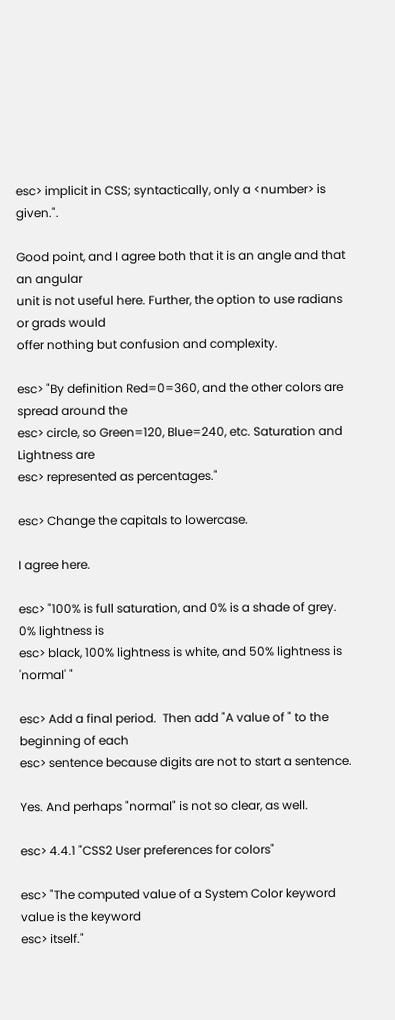esc> implicit in CSS; syntactically, only a <number> is given.".

Good point, and I agree both that it is an angle and that an angular
unit is not useful here. Further, the option to use radians or grads would
offer nothing but confusion and complexity.

esc> "By definition Red=0=360, and the other colors are spread around the
esc> circle, so Green=120, Blue=240, etc. Saturation and Lightness are
esc> represented as percentages."

esc> Change the capitals to lowercase.

I agree here.

esc> "100% is full saturation, and 0% is a shade of grey. 0% lightness is
esc> black, 100% lightness is white, and 50% lightness is 'normal' "

esc> Add a final period.  Then add "A value of " to the beginning of each
esc> sentence because digits are not to start a sentence.

Yes. And perhaps "normal" is not so clear, as well.

esc> 4.4.1 "CSS2 User preferences for colors"

esc> "The computed value of a System Color keyword value is the keyword
esc> itself."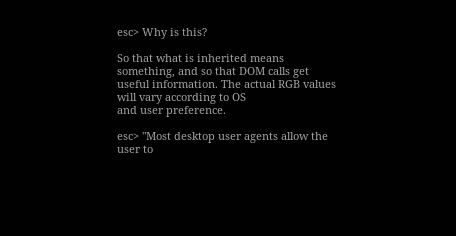esc> Why is this?

So that what is inherited means something, and so that DOM calls get
useful information. The actual RGB values will vary according to OS
and user preference.

esc> "Most desktop user agents allow the user to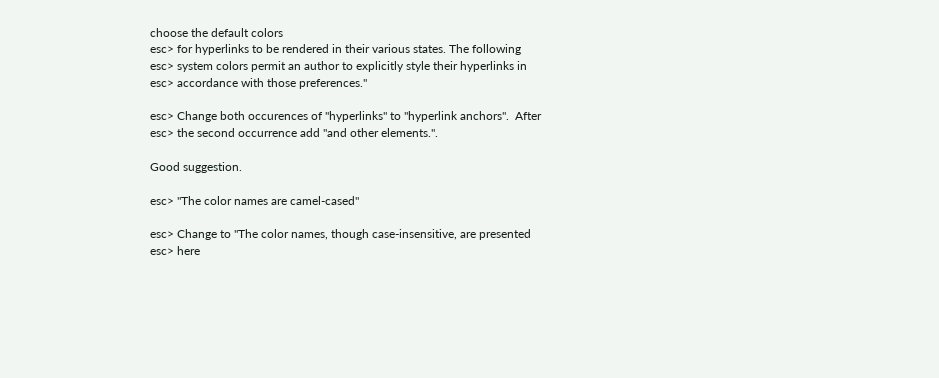choose the default colors
esc> for hyperlinks to be rendered in their various states. The following
esc> system colors permit an author to explicitly style their hyperlinks in
esc> accordance with those preferences."

esc> Change both occurences of "hyperlinks" to "hyperlink anchors".  After
esc> the second occurrence add "and other elements.".

Good suggestion.

esc> "The color names are camel-cased"

esc> Change to "The color names, though case-insensitive, are presented
esc> here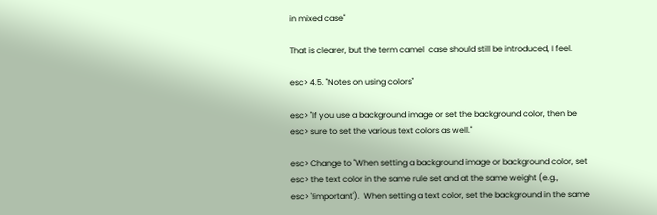in mixed case"

That is clearer, but the term camel  case should still be introduced, I feel.

esc> 4.5. "Notes on using colors"

esc> "If you use a background image or set the background color, then be
esc> sure to set the various text colors as well."

esc> Change to "When setting a background image or background color, set
esc> the text color in the same rule set and at the same weight (e.g.,
esc> '!important').  When setting a text color, set the background in the same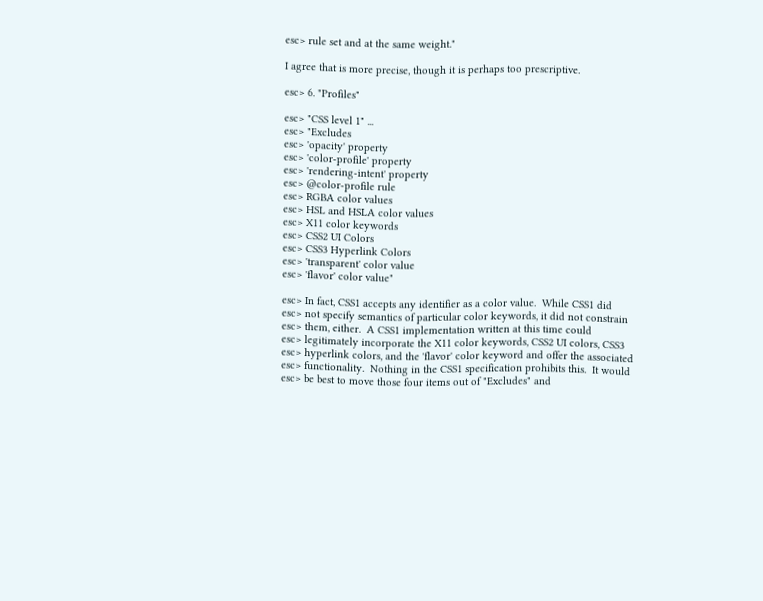esc> rule set and at the same weight."

I agree that is more precise, though it is perhaps too prescriptive.

esc> 6. "Profiles"

esc> "CSS level 1" ...
esc> "Excludes
esc> 'opacity' property
esc> 'color-profile' property
esc> 'rendering-intent' property
esc> @color-profile rule
esc> RGBA color values
esc> HSL and HSLA color values
esc> X11 color keywords
esc> CSS2 UI Colors
esc> CSS3 Hyperlink Colors
esc> 'transparent' color value
esc> 'flavor' color value"

esc> In fact, CSS1 accepts any identifier as a color value.  While CSS1 did
esc> not specify semantics of particular color keywords, it did not constrain
esc> them, either.  A CSS1 implementation written at this time could
esc> legitimately incorporate the X11 color keywords, CSS2 UI colors, CSS3
esc> hyperlink colors, and the 'flavor' color keyword and offer the associated
esc> functionality.  Nothing in the CSS1 specification prohibits this.  It would
esc> be best to move those four items out of "Excludes" and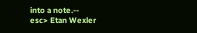into a note.--
esc> Etan Wexler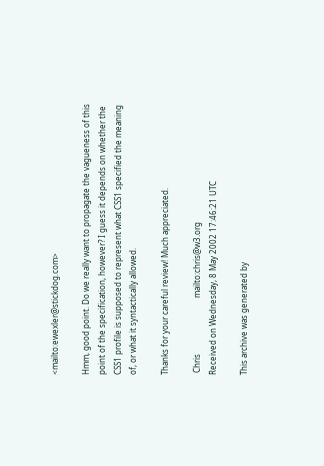<mailto:ewexler@stickdog.com>

Hmm, good point. Do we really want to propagate the vagueness of this
point of the specification, however? I guess it depends on whether the
CSS1 profile is supposed to represent what CSS1 specified the meaning
of, or what it syntactically allowed.

Thanks for your careful review! Much appreciated.

 Chris                            mailto:chris@w3.org
Received on Wednesday, 8 May 2002 17:46:21 UTC

This archive was generated by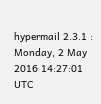hypermail 2.3.1 : Monday, 2 May 2016 14:27:01 UTC